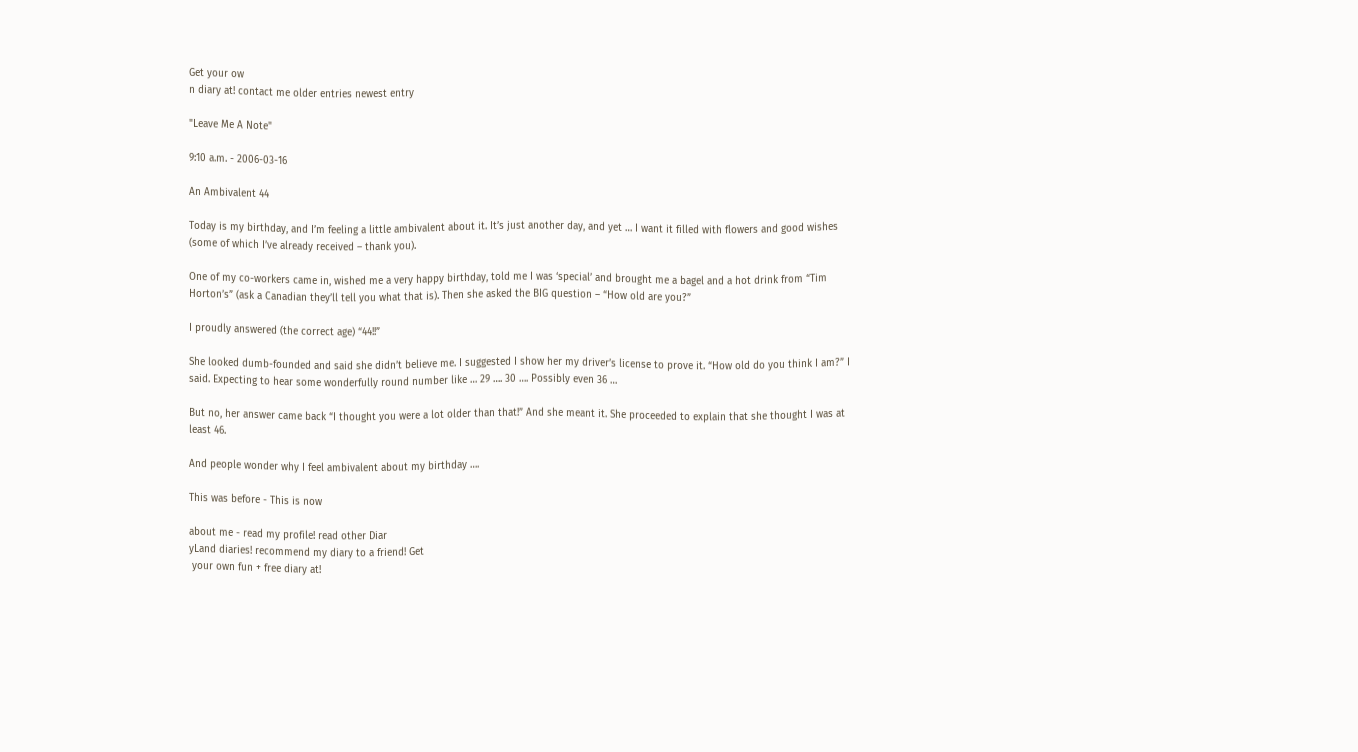Get your ow
n diary at! contact me older entries newest entry

"Leave Me A Note"

9:10 a.m. - 2006-03-16

An Ambivalent 44

Today is my birthday, and I’m feeling a little ambivalent about it. It’s just another day, and yet … I want it filled with flowers and good wishes (some of which I’ve already received – thank you).

One of my co-workers came in, wished me a very happy birthday, told me I was ‘special’ and brought me a bagel and a hot drink from “Tim Horton’s” (ask a Canadian they’ll tell you what that is). Then she asked the BIG question – “How old are you?”

I proudly answered (the correct age) “44!!”

She looked dumb-founded and said she didn’t believe me. I suggested I show her my driver’s license to prove it. “How old do you think I am?” I said. Expecting to hear some wonderfully round number like … 29 …. 30 …. Possibly even 36 …

But no, her answer came back “I thought you were a lot older than that!” And she meant it. She proceeded to explain that she thought I was at least 46.

And people wonder why I feel ambivalent about my birthday ….

This was before - This is now

about me - read my profile! read other Diar
yLand diaries! recommend my diary to a friend! Get
 your own fun + free diary at!